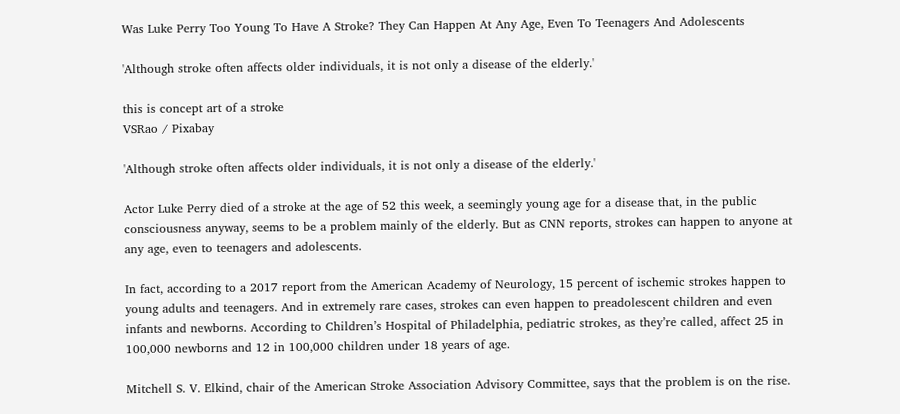Was Luke Perry Too Young To Have A Stroke? They Can Happen At Any Age, Even To Teenagers And Adolescents

'Although stroke often affects older individuals, it is not only a disease of the elderly.'

this is concept art of a stroke
VSRao / Pixabay

'Although stroke often affects older individuals, it is not only a disease of the elderly.'

Actor Luke Perry died of a stroke at the age of 52 this week, a seemingly young age for a disease that, in the public consciousness anyway, seems to be a problem mainly of the elderly. But as CNN reports, strokes can happen to anyone at any age, even to teenagers and adolescents.

In fact, according to a 2017 report from the American Academy of Neurology, 15 percent of ischemic strokes happen to young adults and teenagers. And in extremely rare cases, strokes can even happen to preadolescent children and even infants and newborns. According to Children’s Hospital of Philadelphia, pediatric strokes, as they’re called, affect 25 in 100,000 newborns and 12 in 100,000 children under 18 years of age.

Mitchell S. V. Elkind, chair of the American Stroke Association Advisory Committee, says that the problem is on the rise.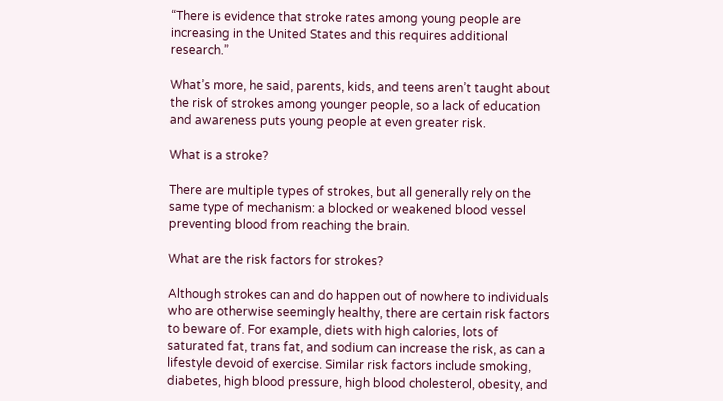“There is evidence that stroke rates among young people are increasing in the United States and this requires additional research.”

What’s more, he said, parents, kids, and teens aren’t taught about the risk of strokes among younger people, so a lack of education and awareness puts young people at even greater risk.

What is a stroke?

There are multiple types of strokes, but all generally rely on the same type of mechanism: a blocked or weakened blood vessel preventing blood from reaching the brain.

What are the risk factors for strokes?

Although strokes can and do happen out of nowhere to individuals who are otherwise seemingly healthy, there are certain risk factors to beware of. For example, diets with high calories, lots of saturated fat, trans fat, and sodium can increase the risk, as can a lifestyle devoid of exercise. Similar risk factors include smoking, diabetes, high blood pressure, high blood cholesterol, obesity, and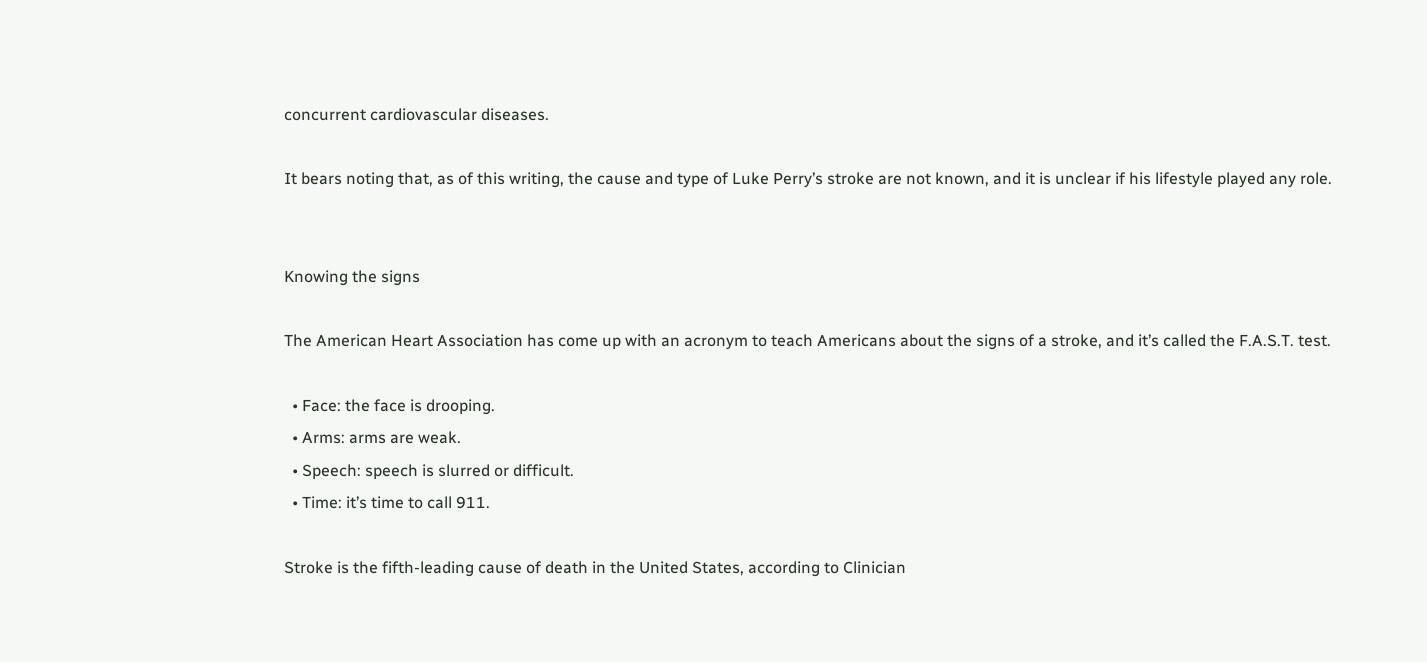concurrent cardiovascular diseases.

It bears noting that, as of this writing, the cause and type of Luke Perry’s stroke are not known, and it is unclear if his lifestyle played any role.


Knowing the signs

The American Heart Association has come up with an acronym to teach Americans about the signs of a stroke, and it’s called the F.A.S.T. test.

  • Face: the face is drooping.
  • Arms: arms are weak.
  • Speech: speech is slurred or difficult.
  • Time: it’s time to call 911.

Stroke is the fifth-leading cause of death in the United States, according to Clinician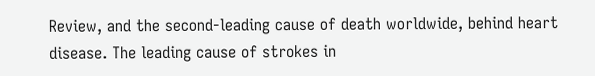Review, and the second-leading cause of death worldwide, behind heart disease. The leading cause of strokes in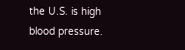the U.S. is high blood pressure.